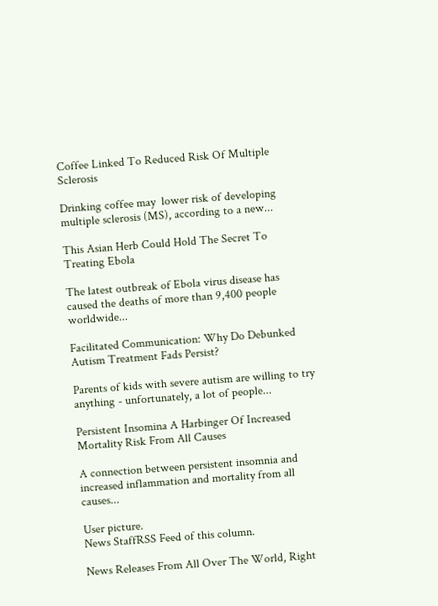Coffee Linked To Reduced Risk Of Multiple Sclerosis

Drinking coffee may  lower risk of developing multiple sclerosis (MS), according to a new...

This Asian Herb Could Hold The Secret To Treating Ebola

The latest outbreak of Ebola virus disease has caused the deaths of more than 9,400 people worldwide...

Facilitated Communication: Why Do Debunked Autism Treatment Fads Persist?

Parents of kids with severe autism are willing to try anything - unfortunately, a lot of people...

Persistent Insomina A Harbinger Of Increased Mortality Risk From All Causes

A connection between persistent insomnia and increased inflammation and mortality from all causes...

User picture.
News StaffRSS Feed of this column.

News Releases From All Over The World, Right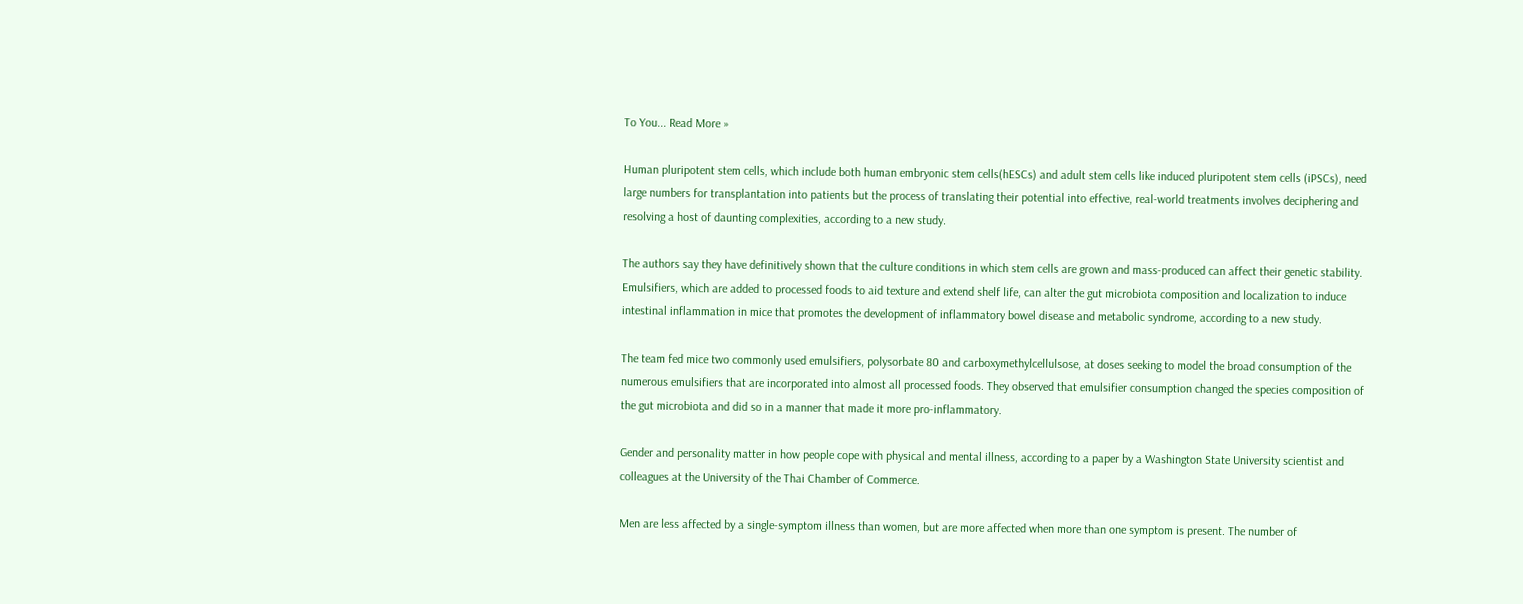To You... Read More »

Human pluripotent stem cells, which include both human embryonic stem cells(hESCs) and adult stem cells like induced pluripotent stem cells (iPSCs), need large numbers for transplantation into patients but the process of translating their potential into effective, real-world treatments involves deciphering and resolving a host of daunting complexities, according to a new study.

The authors say they have definitively shown that the culture conditions in which stem cells are grown and mass-produced can affect their genetic stability.
Emulsifiers, which are added to processed foods to aid texture and extend shelf life, can alter the gut microbiota composition and localization to induce intestinal inflammation in mice that promotes the development of inflammatory bowel disease and metabolic syndrome, according to a new study.

The team fed mice two commonly used emulsifiers, polysorbate 80 and carboxymethylcellulsose, at doses seeking to model the broad consumption of the numerous emulsifiers that are incorporated into almost all processed foods. They observed that emulsifier consumption changed the species composition of the gut microbiota and did so in a manner that made it more pro-inflammatory.

Gender and personality matter in how people cope with physical and mental illness, according to a paper by a Washington State University scientist and colleagues at the University of the Thai Chamber of Commerce.

Men are less affected by a single-symptom illness than women, but are more affected when more than one symptom is present. The number of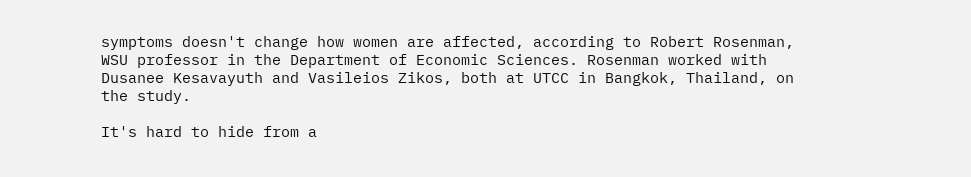symptoms doesn't change how women are affected, according to Robert Rosenman, WSU professor in the Department of Economic Sciences. Rosenman worked with Dusanee Kesavayuth and Vasileios Zikos, both at UTCC in Bangkok, Thailand, on the study.

It's hard to hide from a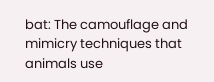bat: The camouflage and mimicry techniques that animals use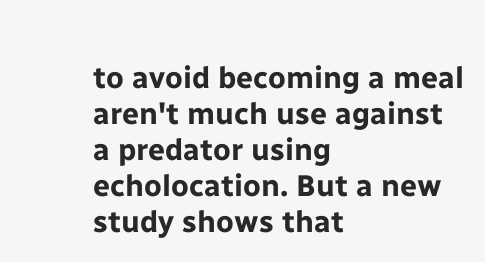to avoid becoming a meal aren't much use against a predator using echolocation. But a new study shows that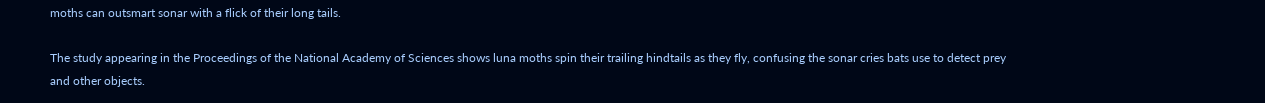moths can outsmart sonar with a flick of their long tails.

The study appearing in the Proceedings of the National Academy of Sciences shows luna moths spin their trailing hindtails as they fly, confusing the sonar cries bats use to detect prey and other objects.